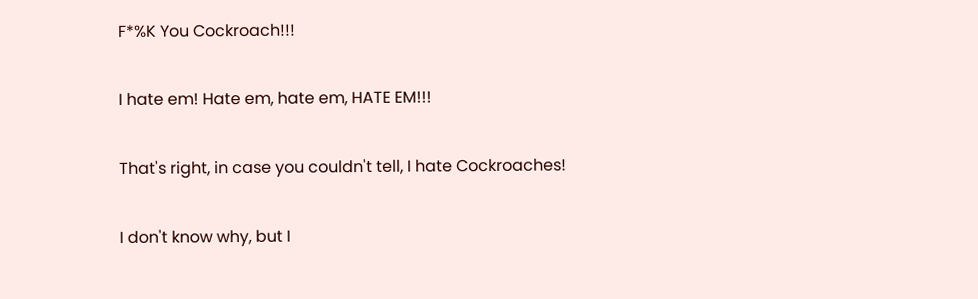F*%K You Cockroach!!!

I hate em! Hate em, hate em, HATE EM!!!

That's right, in case you couldn't tell, I hate Cockroaches!

I don't know why, but I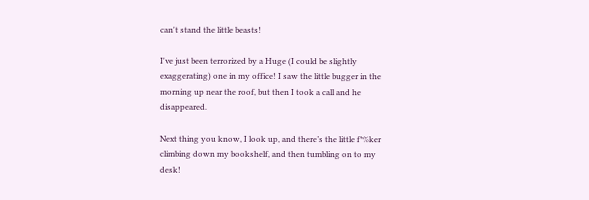can't stand the little beasts!

I've just been terrorized by a Huge (I could be slightly exaggerating) one in my office! I saw the little bugger in the morning up near the roof, but then I took a call and he disappeared.

Next thing you know, I look up, and there’s the little f*%ker climbing down my bookshelf, and then tumbling on to my desk!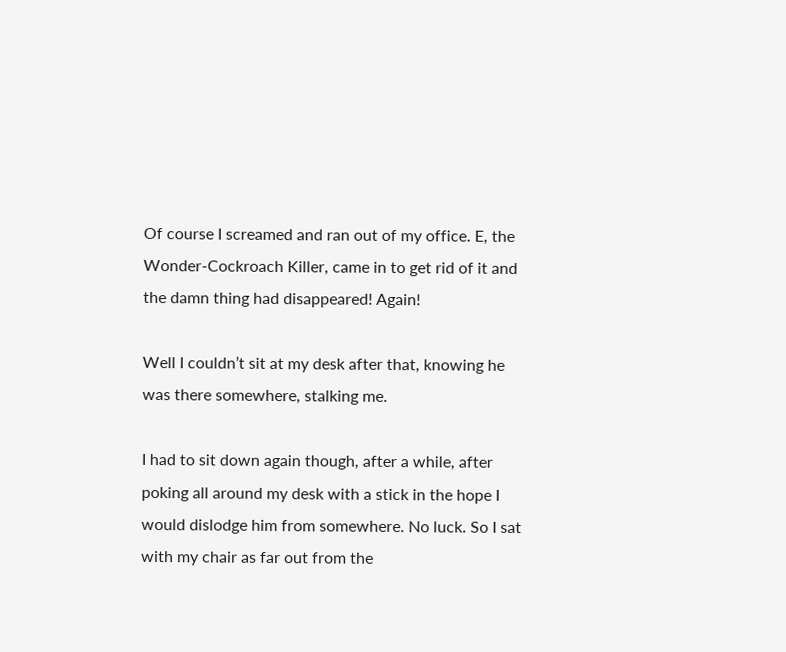Of course I screamed and ran out of my office. E, the Wonder-Cockroach Killer, came in to get rid of it and the damn thing had disappeared! Again!

Well I couldn’t sit at my desk after that, knowing he was there somewhere, stalking me.

I had to sit down again though, after a while, after poking all around my desk with a stick in the hope I would dislodge him from somewhere. No luck. So I sat with my chair as far out from the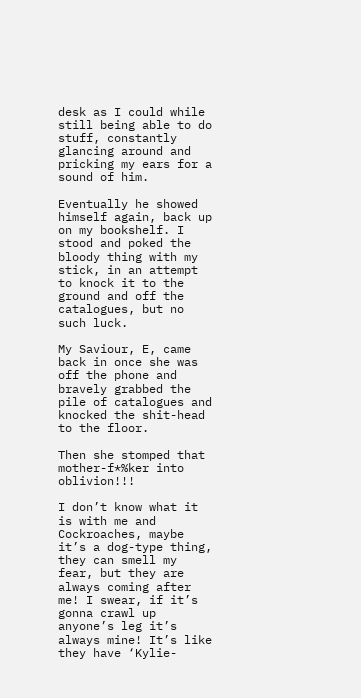desk as I could while still being able to do stuff, constantly glancing around and pricking my ears for a sound of him.

Eventually he showed himself again, back up on my bookshelf. I stood and poked the bloody thing with my stick, in an attempt to knock it to the ground and off the catalogues, but no such luck.

My Saviour, E, came back in once she was off the phone and bravely grabbed the pile of catalogues and knocked the shit-head to the floor.

Then she stomped that mother-f*%ker into oblivion!!!

I don’t know what it is with me and Cockroaches, maybe it’s a dog-type thing, they can smell my fear, but they are always coming after me! I swear, if it’s gonna crawl up anyone’s leg it’s always mine! It’s like they have ‘Kylie-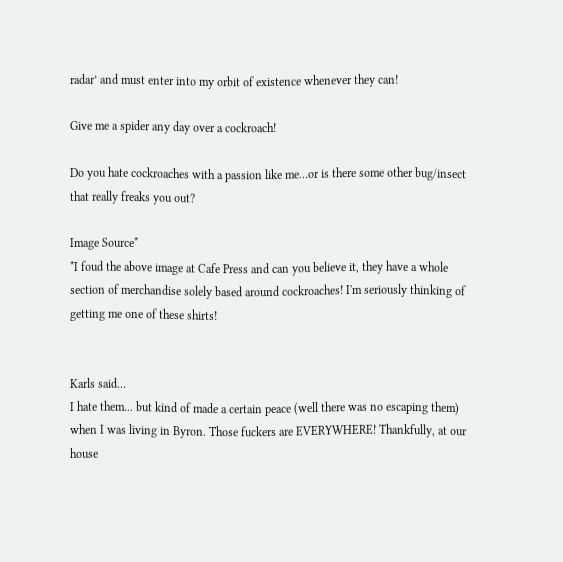radar’ and must enter into my orbit of existence whenever they can!

Give me a spider any day over a cockroach!

Do you hate cockroaches with a passion like me…or is there some other bug/insect that really freaks you out?

Image Source*
*I foud the above image at Cafe Press and can you believe it, they have a whole section of merchandise solely based around cockroaches! I'm seriously thinking of getting me one of these shirts!


Karls said…
I hate them... but kind of made a certain peace (well there was no escaping them) when I was living in Byron. Those fuckers are EVERYWHERE! Thankfully, at our house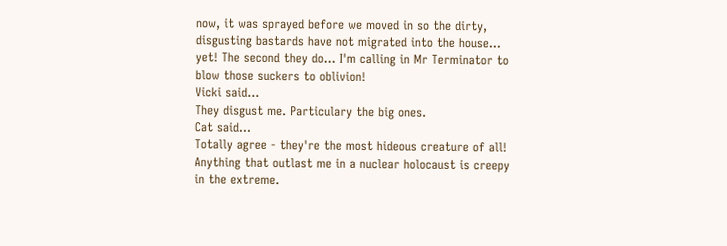now, it was sprayed before we moved in so the dirty, disgusting bastards have not migrated into the house... yet! The second they do... I'm calling in Mr Terminator to blow those suckers to oblivion!
Vicki said…
They disgust me. Particulary the big ones.
Cat said…
Totally agree - they're the most hideous creature of all! Anything that outlast me in a nuclear holocaust is creepy in the extreme.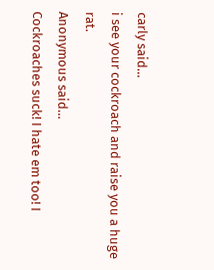carly said…
i see your cockroach and raise you a huge rat.
Anonymous said…
Cockroaches suck! I hate em too! I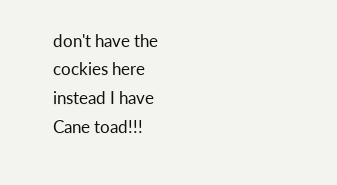don't have the cockies here instead I have Cane toad!!!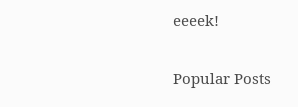eeeek!

Popular Posts